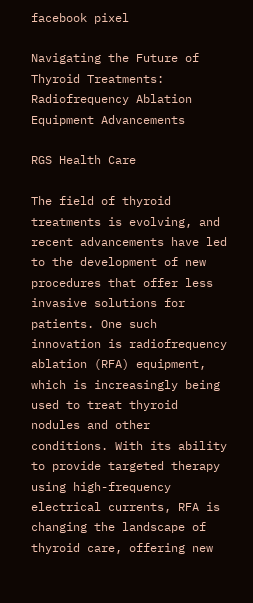facebook pixel

Navigating the Future of Thyroid Treatments: Radiofrequency Ablation Equipment Advancements

RGS Health Care

The field of thyroid treatments is evolving, and recent advancements have led to the development of new procedures that offer less invasive solutions for patients. One such innovation is radiofrequency ablation (RFA) equipment, which is increasingly being used to treat thyroid nodules and other conditions. With its ability to provide targeted therapy using high-frequency electrical currents, RFA is changing the landscape of thyroid care, offering new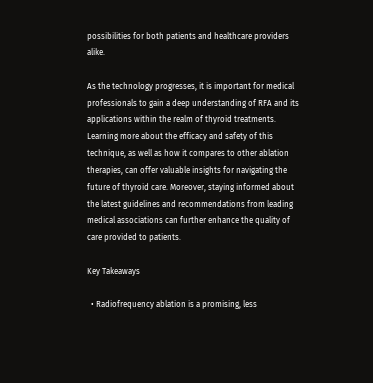possibilities for both patients and healthcare providers alike.

As the technology progresses, it is important for medical professionals to gain a deep understanding of RFA and its applications within the realm of thyroid treatments. Learning more about the efficacy and safety of this technique, as well as how it compares to other ablation therapies, can offer valuable insights for navigating the future of thyroid care. Moreover, staying informed about the latest guidelines and recommendations from leading medical associations can further enhance the quality of care provided to patients.

Key Takeaways

  • Radiofrequency ablation is a promising, less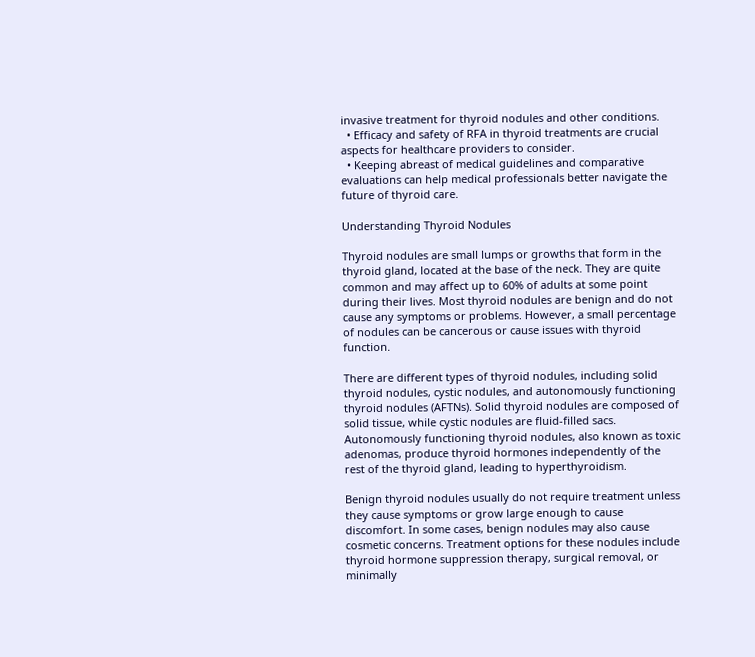invasive treatment for thyroid nodules and other conditions.
  • Efficacy and safety of RFA in thyroid treatments are crucial aspects for healthcare providers to consider.
  • Keeping abreast of medical guidelines and comparative evaluations can help medical professionals better navigate the future of thyroid care.

Understanding Thyroid Nodules

Thyroid nodules are small lumps or growths that form in the thyroid gland, located at the base of the neck. They are quite common and may affect up to 60% of adults at some point during their lives. Most thyroid nodules are benign and do not cause any symptoms or problems. However, a small percentage of nodules can be cancerous or cause issues with thyroid function.

There are different types of thyroid nodules, including solid thyroid nodules, cystic nodules, and autonomously functioning thyroid nodules (AFTNs). Solid thyroid nodules are composed of solid tissue, while cystic nodules are fluid-filled sacs. Autonomously functioning thyroid nodules, also known as toxic adenomas, produce thyroid hormones independently of the rest of the thyroid gland, leading to hyperthyroidism.

Benign thyroid nodules usually do not require treatment unless they cause symptoms or grow large enough to cause discomfort. In some cases, benign nodules may also cause cosmetic concerns. Treatment options for these nodules include thyroid hormone suppression therapy, surgical removal, or minimally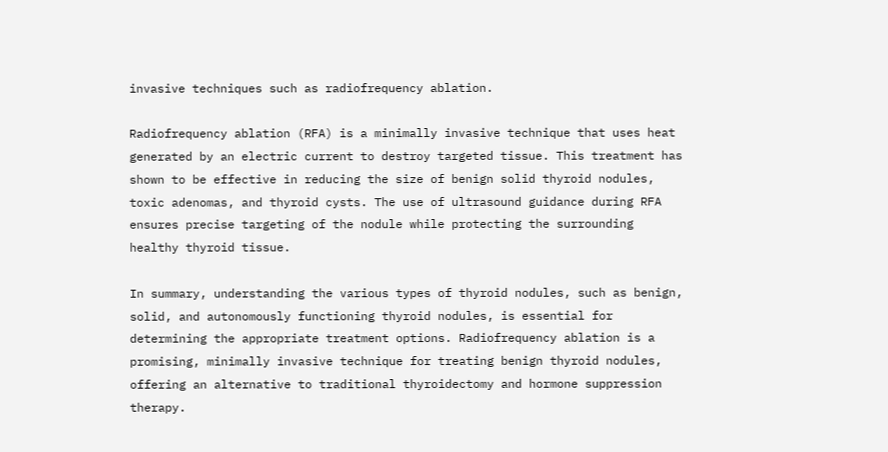invasive techniques such as radiofrequency ablation.

Radiofrequency ablation (RFA) is a minimally invasive technique that uses heat generated by an electric current to destroy targeted tissue. This treatment has shown to be effective in reducing the size of benign solid thyroid nodules, toxic adenomas, and thyroid cysts. The use of ultrasound guidance during RFA ensures precise targeting of the nodule while protecting the surrounding healthy thyroid tissue.

In summary, understanding the various types of thyroid nodules, such as benign, solid, and autonomously functioning thyroid nodules, is essential for determining the appropriate treatment options. Radiofrequency ablation is a promising, minimally invasive technique for treating benign thyroid nodules, offering an alternative to traditional thyroidectomy and hormone suppression therapy.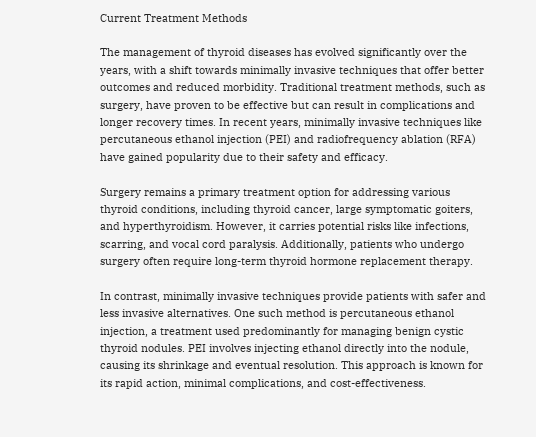Current Treatment Methods

The management of thyroid diseases has evolved significantly over the years, with a shift towards minimally invasive techniques that offer better outcomes and reduced morbidity. Traditional treatment methods, such as surgery, have proven to be effective but can result in complications and longer recovery times. In recent years, minimally invasive techniques like percutaneous ethanol injection (PEI) and radiofrequency ablation (RFA) have gained popularity due to their safety and efficacy.

Surgery remains a primary treatment option for addressing various thyroid conditions, including thyroid cancer, large symptomatic goiters, and hyperthyroidism. However, it carries potential risks like infections, scarring, and vocal cord paralysis. Additionally, patients who undergo surgery often require long-term thyroid hormone replacement therapy.

In contrast, minimally invasive techniques provide patients with safer and less invasive alternatives. One such method is percutaneous ethanol injection, a treatment used predominantly for managing benign cystic thyroid nodules. PEI involves injecting ethanol directly into the nodule, causing its shrinkage and eventual resolution. This approach is known for its rapid action, minimal complications, and cost-effectiveness.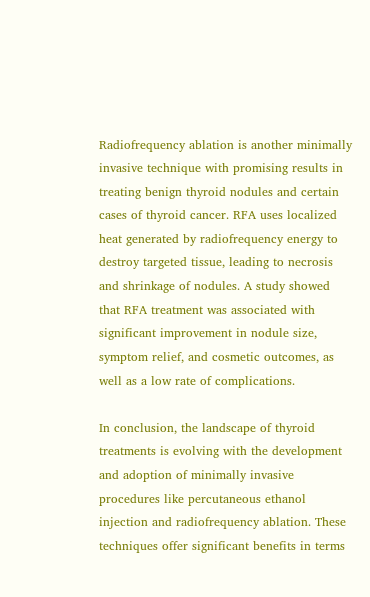Radiofrequency ablation is another minimally invasive technique with promising results in treating benign thyroid nodules and certain cases of thyroid cancer. RFA uses localized heat generated by radiofrequency energy to destroy targeted tissue, leading to necrosis and shrinkage of nodules. A study showed that RFA treatment was associated with significant improvement in nodule size, symptom relief, and cosmetic outcomes, as well as a low rate of complications.

In conclusion, the landscape of thyroid treatments is evolving with the development and adoption of minimally invasive procedures like percutaneous ethanol injection and radiofrequency ablation. These techniques offer significant benefits in terms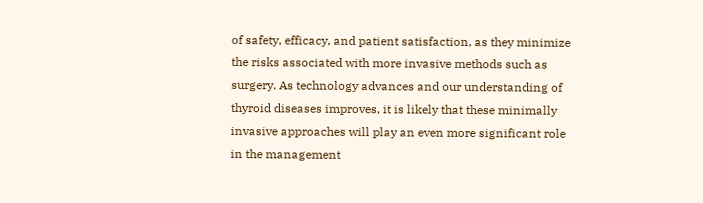of safety, efficacy, and patient satisfaction, as they minimize the risks associated with more invasive methods such as surgery. As technology advances and our understanding of thyroid diseases improves, it is likely that these minimally invasive approaches will play an even more significant role in the management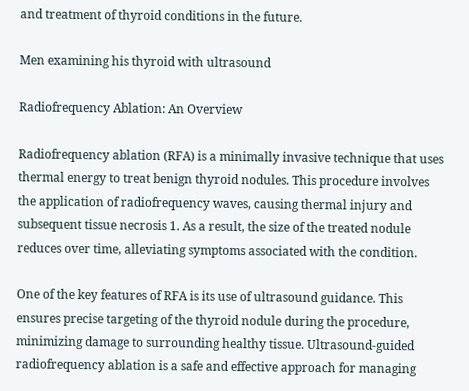and treatment of thyroid conditions in the future.

Men examining his thyroid with ultrasound

Radiofrequency Ablation: An Overview

Radiofrequency ablation (RFA) is a minimally invasive technique that uses thermal energy to treat benign thyroid nodules. This procedure involves the application of radiofrequency waves, causing thermal injury and subsequent tissue necrosis 1. As a result, the size of the treated nodule reduces over time, alleviating symptoms associated with the condition.

One of the key features of RFA is its use of ultrasound guidance. This ensures precise targeting of the thyroid nodule during the procedure, minimizing damage to surrounding healthy tissue. Ultrasound-guided radiofrequency ablation is a safe and effective approach for managing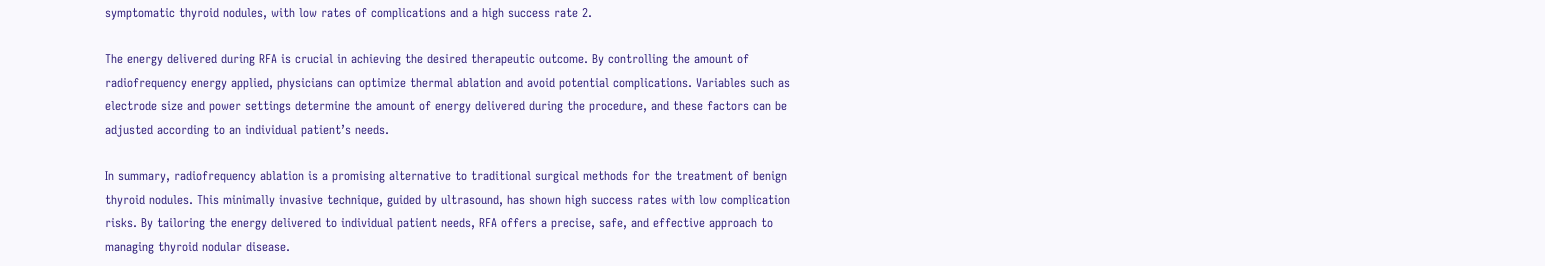symptomatic thyroid nodules, with low rates of complications and a high success rate 2.

The energy delivered during RFA is crucial in achieving the desired therapeutic outcome. By controlling the amount of radiofrequency energy applied, physicians can optimize thermal ablation and avoid potential complications. Variables such as electrode size and power settings determine the amount of energy delivered during the procedure, and these factors can be adjusted according to an individual patient’s needs.

In summary, radiofrequency ablation is a promising alternative to traditional surgical methods for the treatment of benign thyroid nodules. This minimally invasive technique, guided by ultrasound, has shown high success rates with low complication risks. By tailoring the energy delivered to individual patient needs, RFA offers a precise, safe, and effective approach to managing thyroid nodular disease.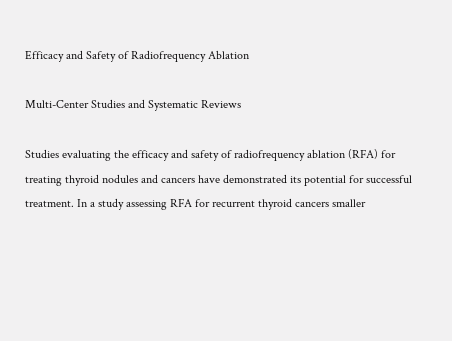Efficacy and Safety of Radiofrequency Ablation

Multi-Center Studies and Systematic Reviews

Studies evaluating the efficacy and safety of radiofrequency ablation (RFA) for treating thyroid nodules and cancers have demonstrated its potential for successful treatment. In a study assessing RFA for recurrent thyroid cancers smaller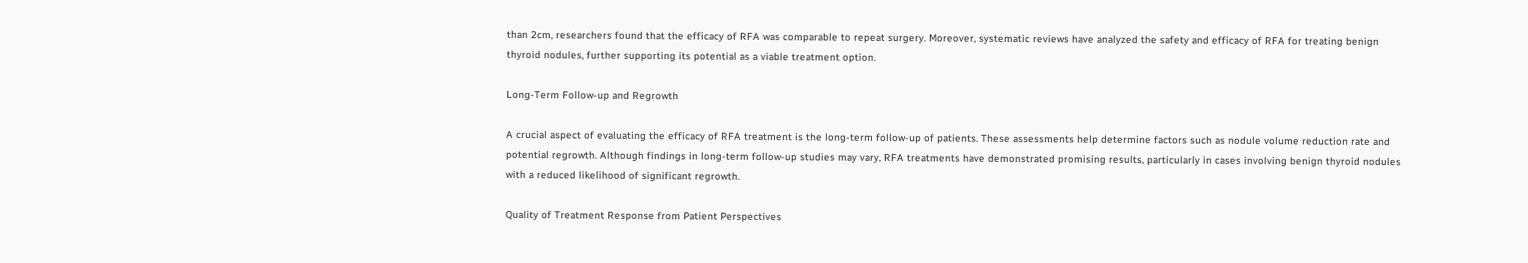than 2cm, researchers found that the efficacy of RFA was comparable to repeat surgery. Moreover, systematic reviews have analyzed the safety and efficacy of RFA for treating benign thyroid nodules, further supporting its potential as a viable treatment option.

Long-Term Follow-up and Regrowth

A crucial aspect of evaluating the efficacy of RFA treatment is the long-term follow-up of patients. These assessments help determine factors such as nodule volume reduction rate and potential regrowth. Although findings in long-term follow-up studies may vary, RFA treatments have demonstrated promising results, particularly in cases involving benign thyroid nodules with a reduced likelihood of significant regrowth.

Quality of Treatment Response from Patient Perspectives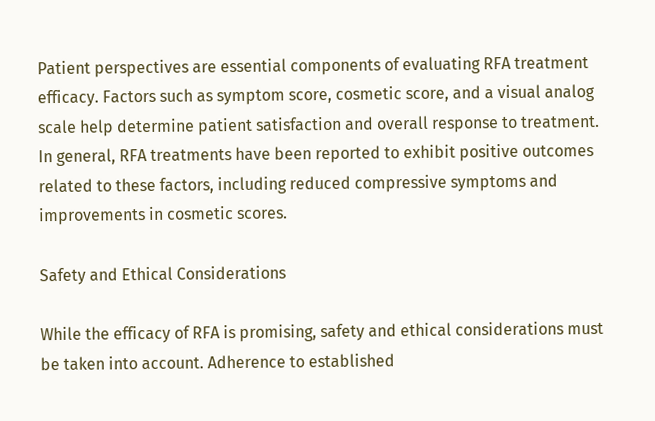Patient perspectives are essential components of evaluating RFA treatment efficacy. Factors such as symptom score, cosmetic score, and a visual analog scale help determine patient satisfaction and overall response to treatment. In general, RFA treatments have been reported to exhibit positive outcomes related to these factors, including reduced compressive symptoms and improvements in cosmetic scores.

Safety and Ethical Considerations

While the efficacy of RFA is promising, safety and ethical considerations must be taken into account. Adherence to established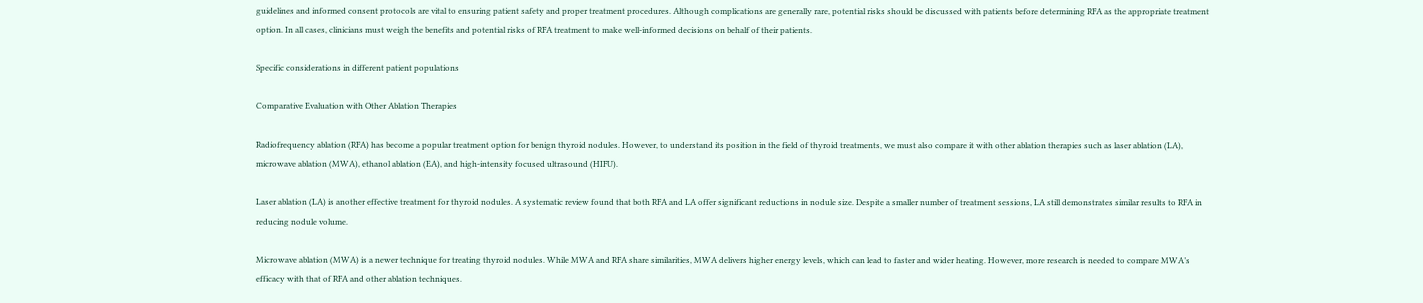guidelines and informed consent protocols are vital to ensuring patient safety and proper treatment procedures. Although complications are generally rare, potential risks should be discussed with patients before determining RFA as the appropriate treatment option. In all cases, clinicians must weigh the benefits and potential risks of RFA treatment to make well-informed decisions on behalf of their patients.

Specific considerations in different patient populations

Comparative Evaluation with Other Ablation Therapies

Radiofrequency ablation (RFA) has become a popular treatment option for benign thyroid nodules. However, to understand its position in the field of thyroid treatments, we must also compare it with other ablation therapies such as laser ablation (LA), microwave ablation (MWA), ethanol ablation (EA), and high-intensity focused ultrasound (HIFU).

Laser ablation (LA) is another effective treatment for thyroid nodules. A systematic review found that both RFA and LA offer significant reductions in nodule size. Despite a smaller number of treatment sessions, LA still demonstrates similar results to RFA in reducing nodule volume.

Microwave ablation (MWA) is a newer technique for treating thyroid nodules. While MWA and RFA share similarities, MWA delivers higher energy levels, which can lead to faster and wider heating. However, more research is needed to compare MWA’s efficacy with that of RFA and other ablation techniques.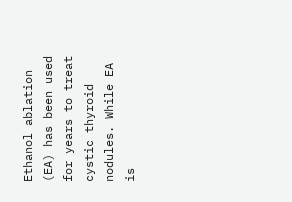Ethanol ablation (EA) has been used for years to treat cystic thyroid nodules. While EA is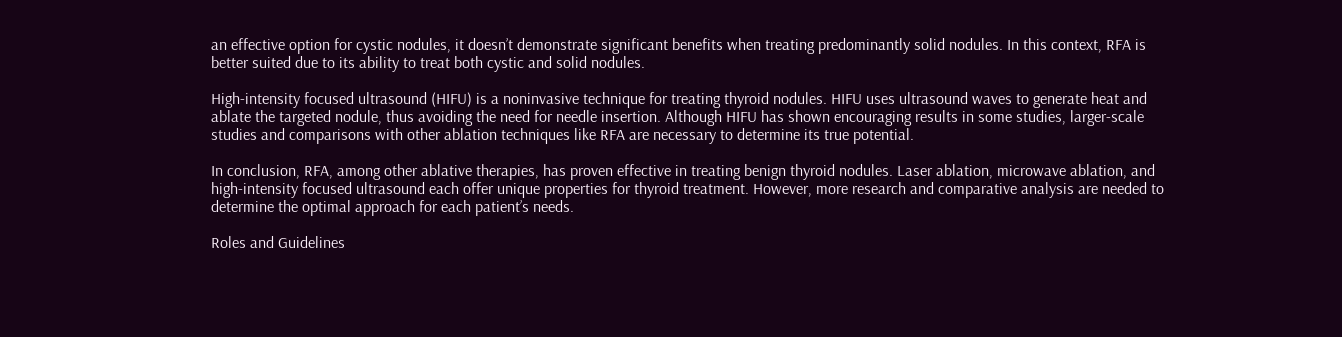an effective option for cystic nodules, it doesn’t demonstrate significant benefits when treating predominantly solid nodules. In this context, RFA is better suited due to its ability to treat both cystic and solid nodules.

High-intensity focused ultrasound (HIFU) is a noninvasive technique for treating thyroid nodules. HIFU uses ultrasound waves to generate heat and ablate the targeted nodule, thus avoiding the need for needle insertion. Although HIFU has shown encouraging results in some studies, larger-scale studies and comparisons with other ablation techniques like RFA are necessary to determine its true potential.

In conclusion, RFA, among other ablative therapies, has proven effective in treating benign thyroid nodules. Laser ablation, microwave ablation, and high-intensity focused ultrasound each offer unique properties for thyroid treatment. However, more research and comparative analysis are needed to determine the optimal approach for each patient’s needs.

Roles and Guidelines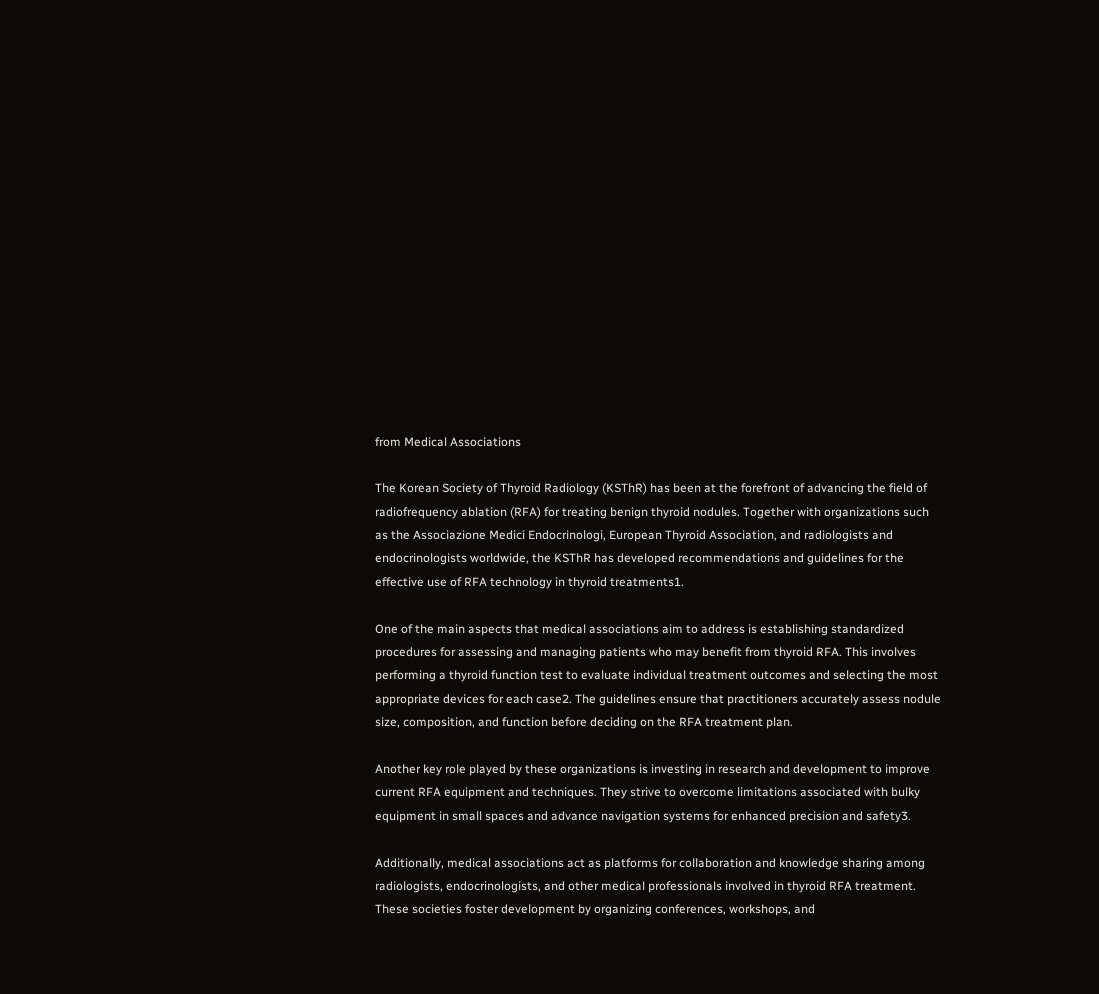from Medical Associations

The Korean Society of Thyroid Radiology (KSThR) has been at the forefront of advancing the field of radiofrequency ablation (RFA) for treating benign thyroid nodules. Together with organizations such as the Associazione Medici Endocrinologi, European Thyroid Association, and radiologists and endocrinologists worldwide, the KSThR has developed recommendations and guidelines for the effective use of RFA technology in thyroid treatments1.

One of the main aspects that medical associations aim to address is establishing standardized procedures for assessing and managing patients who may benefit from thyroid RFA. This involves performing a thyroid function test to evaluate individual treatment outcomes and selecting the most appropriate devices for each case2. The guidelines ensure that practitioners accurately assess nodule size, composition, and function before deciding on the RFA treatment plan.

Another key role played by these organizations is investing in research and development to improve current RFA equipment and techniques. They strive to overcome limitations associated with bulky equipment in small spaces and advance navigation systems for enhanced precision and safety3.

Additionally, medical associations act as platforms for collaboration and knowledge sharing among radiologists, endocrinologists, and other medical professionals involved in thyroid RFA treatment. These societies foster development by organizing conferences, workshops, and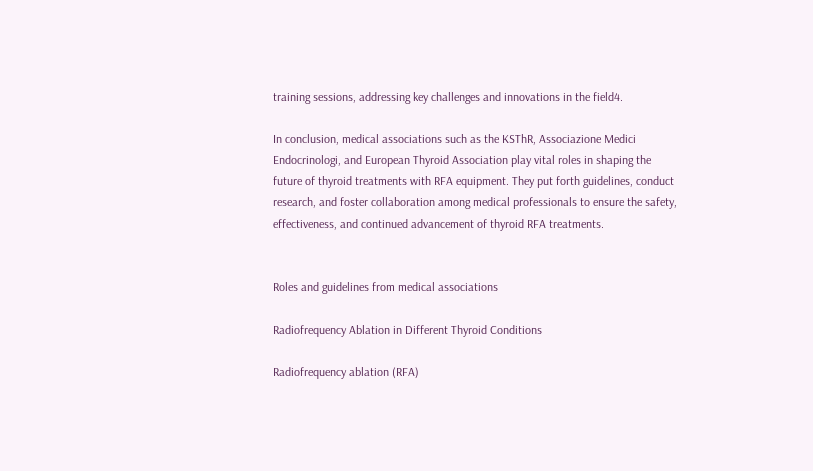training sessions, addressing key challenges and innovations in the field4.

In conclusion, medical associations such as the KSThR, Associazione Medici Endocrinologi, and European Thyroid Association play vital roles in shaping the future of thyroid treatments with RFA equipment. They put forth guidelines, conduct research, and foster collaboration among medical professionals to ensure the safety, effectiveness, and continued advancement of thyroid RFA treatments.


Roles and guidelines from medical associations

Radiofrequency Ablation in Different Thyroid Conditions

Radiofrequency ablation (RFA)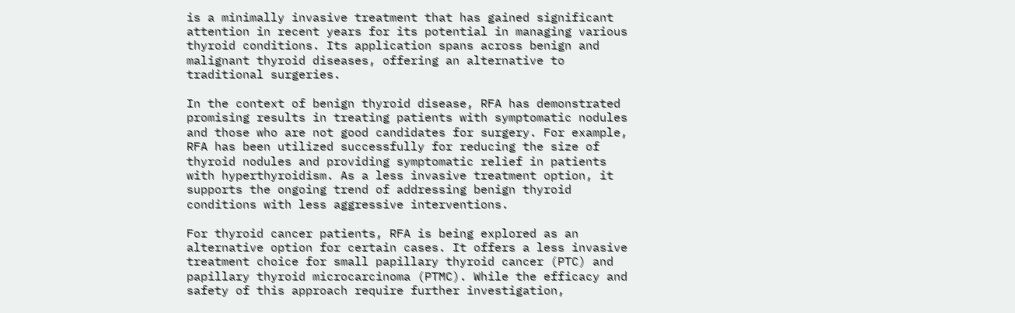is a minimally invasive treatment that has gained significant attention in recent years for its potential in managing various thyroid conditions. Its application spans across benign and malignant thyroid diseases, offering an alternative to traditional surgeries.

In the context of benign thyroid disease, RFA has demonstrated promising results in treating patients with symptomatic nodules and those who are not good candidates for surgery. For example, RFA has been utilized successfully for reducing the size of thyroid nodules and providing symptomatic relief in patients with hyperthyroidism. As a less invasive treatment option, it supports the ongoing trend of addressing benign thyroid conditions with less aggressive interventions.

For thyroid cancer patients, RFA is being explored as an alternative option for certain cases. It offers a less invasive treatment choice for small papillary thyroid cancer (PTC) and papillary thyroid microcarcinoma (PTMC). While the efficacy and safety of this approach require further investigation,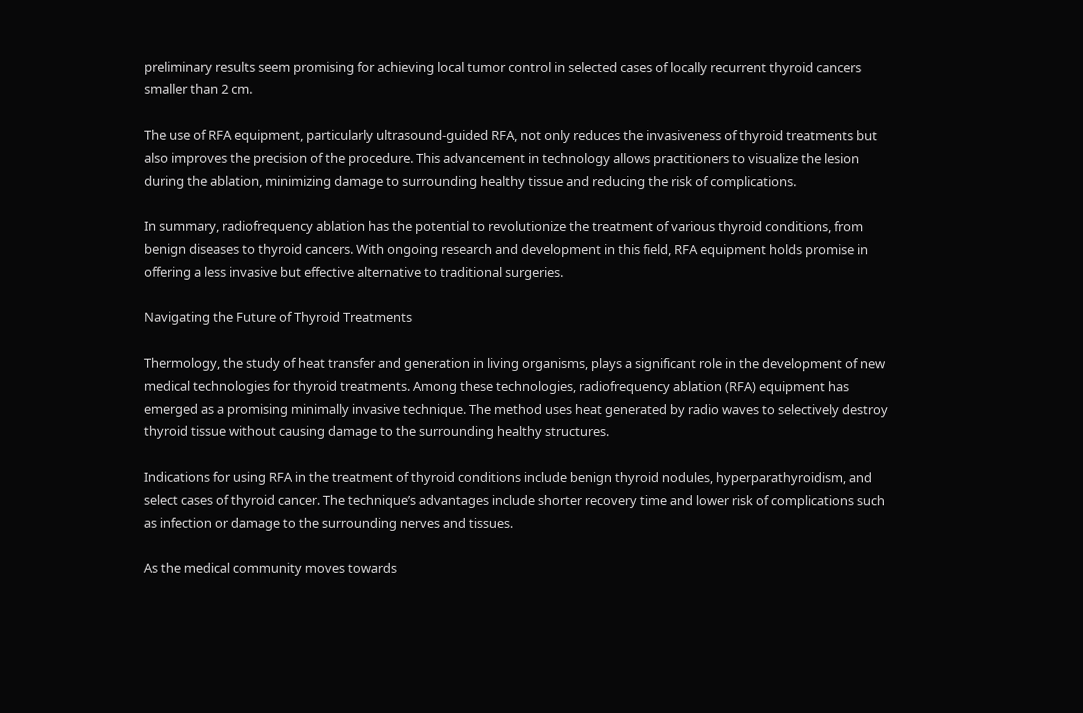preliminary results seem promising for achieving local tumor control in selected cases of locally recurrent thyroid cancers smaller than 2 cm.

The use of RFA equipment, particularly ultrasound-guided RFA, not only reduces the invasiveness of thyroid treatments but also improves the precision of the procedure. This advancement in technology allows practitioners to visualize the lesion during the ablation, minimizing damage to surrounding healthy tissue and reducing the risk of complications.

In summary, radiofrequency ablation has the potential to revolutionize the treatment of various thyroid conditions, from benign diseases to thyroid cancers. With ongoing research and development in this field, RFA equipment holds promise in offering a less invasive but effective alternative to traditional surgeries.

Navigating the Future of Thyroid Treatments

Thermology, the study of heat transfer and generation in living organisms, plays a significant role in the development of new medical technologies for thyroid treatments. Among these technologies, radiofrequency ablation (RFA) equipment has emerged as a promising minimally invasive technique. The method uses heat generated by radio waves to selectively destroy thyroid tissue without causing damage to the surrounding healthy structures.

Indications for using RFA in the treatment of thyroid conditions include benign thyroid nodules, hyperparathyroidism, and select cases of thyroid cancer. The technique’s advantages include shorter recovery time and lower risk of complications such as infection or damage to the surrounding nerves and tissues.

As the medical community moves towards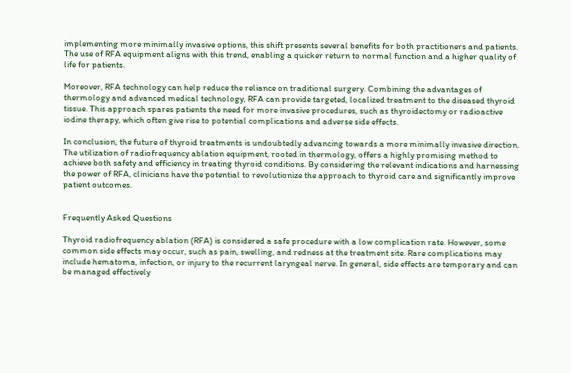implementing more minimally invasive options, this shift presents several benefits for both practitioners and patients. The use of RFA equipment aligns with this trend, enabling a quicker return to normal function and a higher quality of life for patients.

Moreover, RFA technology can help reduce the reliance on traditional surgery. Combining the advantages of thermology and advanced medical technology, RFA can provide targeted, localized treatment to the diseased thyroid tissue. This approach spares patients the need for more invasive procedures, such as thyroidectomy or radioactive iodine therapy, which often give rise to potential complications and adverse side effects.

In conclusion, the future of thyroid treatments is undoubtedly advancing towards a more minimally invasive direction. The utilization of radiofrequency ablation equipment, rooted in thermology, offers a highly promising method to achieve both safety and efficiency in treating thyroid conditions. By considering the relevant indications and harnessing the power of RFA, clinicians have the potential to revolutionize the approach to thyroid care and significantly improve patient outcomes.


Frequently Asked Questions

Thyroid radiofrequency ablation (RFA) is considered a safe procedure with a low complication rate. However, some common side effects may occur, such as pain, swelling, and redness at the treatment site. Rare complications may include hematoma, infection, or injury to the recurrent laryngeal nerve. In general, side effects are temporary and can be managed effectively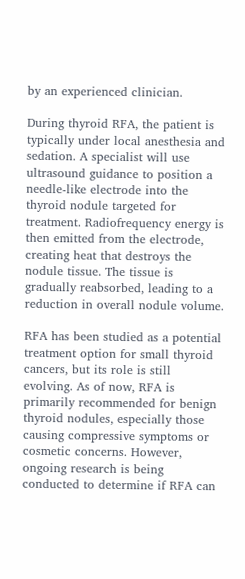by an experienced clinician.

During thyroid RFA, the patient is typically under local anesthesia and sedation. A specialist will use ultrasound guidance to position a needle-like electrode into the thyroid nodule targeted for treatment. Radiofrequency energy is then emitted from the electrode, creating heat that destroys the nodule tissue. The tissue is gradually reabsorbed, leading to a reduction in overall nodule volume.

RFA has been studied as a potential treatment option for small thyroid cancers, but its role is still evolving. As of now, RFA is primarily recommended for benign thyroid nodules, especially those causing compressive symptoms or cosmetic concerns. However, ongoing research is being conducted to determine if RFA can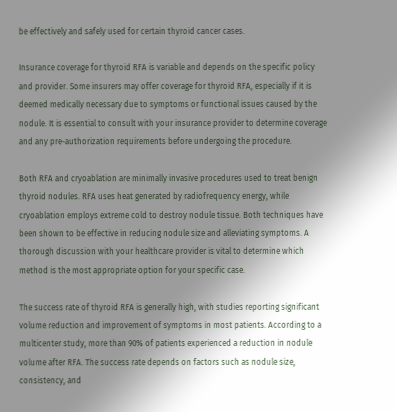be effectively and safely used for certain thyroid cancer cases.

Insurance coverage for thyroid RFA is variable and depends on the specific policy and provider. Some insurers may offer coverage for thyroid RFA, especially if it is deemed medically necessary due to symptoms or functional issues caused by the nodule. It is essential to consult with your insurance provider to determine coverage and any pre-authorization requirements before undergoing the procedure.

Both RFA and cryoablation are minimally invasive procedures used to treat benign thyroid nodules. RFA uses heat generated by radiofrequency energy, while cryoablation employs extreme cold to destroy nodule tissue. Both techniques have been shown to be effective in reducing nodule size and alleviating symptoms. A thorough discussion with your healthcare provider is vital to determine which method is the most appropriate option for your specific case.

The success rate of thyroid RFA is generally high, with studies reporting significant volume reduction and improvement of symptoms in most patients. According to a multicenter study, more than 90% of patients experienced a reduction in nodule volume after RFA. The success rate depends on factors such as nodule size, consistency, and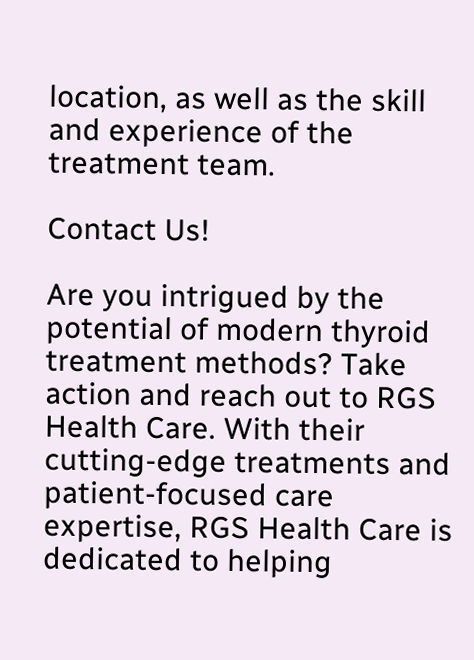location, as well as the skill and experience of the treatment team.

Contact Us!

Are you intrigued by the potential of modern thyroid treatment methods? Take action and reach out to RGS Health Care. With their cutting-edge treatments and patient-focused care expertise, RGS Health Care is dedicated to helping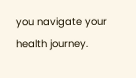you navigate your health journey.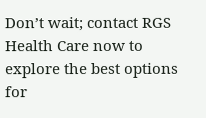Don’t wait; contact RGS Health Care now to explore the best options for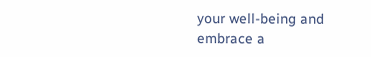your well-being and embrace a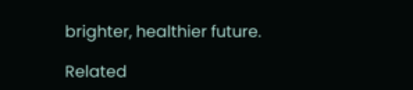brighter, healthier future.

Related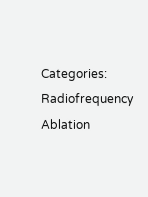Categories: Radiofrequency Ablation